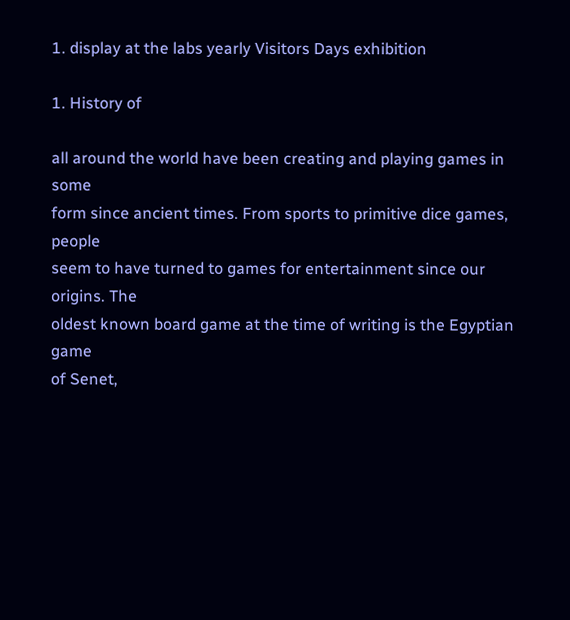1. display at the labs yearly Visitors Days exhibition

1. History of

all around the world have been creating and playing games in some
form since ancient times. From sports to primitive dice games, people
seem to have turned to games for entertainment since our origins. The
oldest known board game at the time of writing is the Egyptian game
of Senet,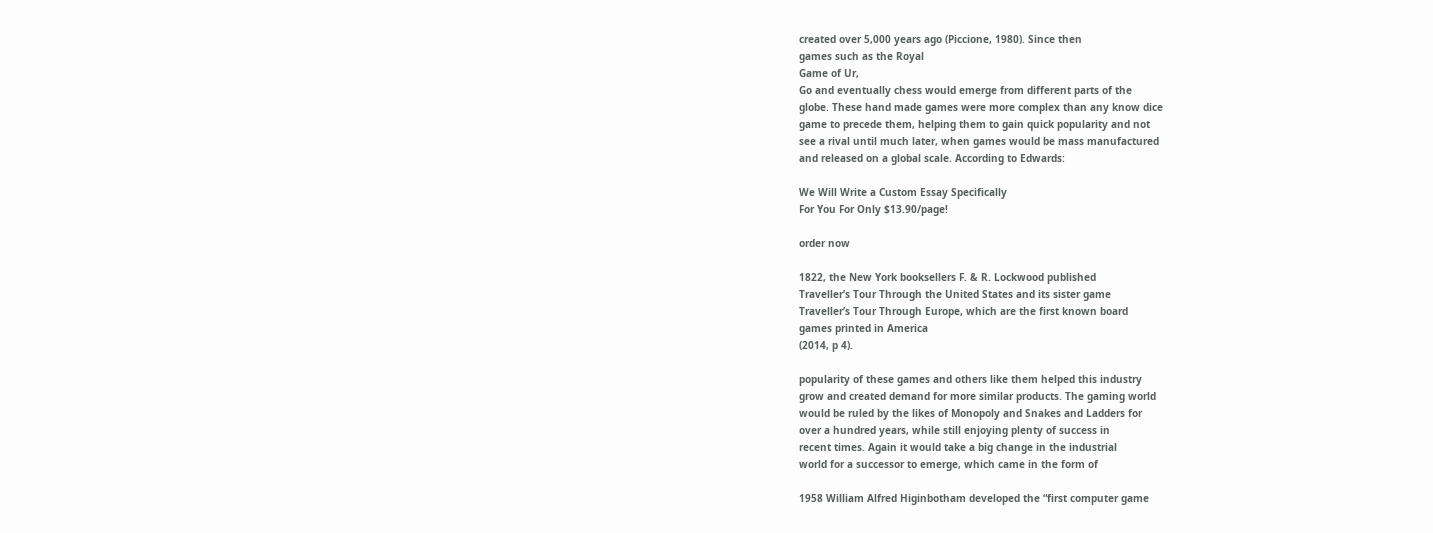created over 5,000 years ago (Piccione, 1980). Since then
games such as the Royal
Game of Ur,
Go and eventually chess would emerge from different parts of the
globe. These hand made games were more complex than any know dice
game to precede them, helping them to gain quick popularity and not
see a rival until much later, when games would be mass manufactured
and released on a global scale. According to Edwards:

We Will Write a Custom Essay Specifically
For You For Only $13.90/page!

order now

1822, the New York booksellers F. & R. Lockwood published
Traveller’s Tour Through the United States and its sister game
Traveller’s Tour Through Europe, which are the first known board
games printed in America
(2014, p 4).

popularity of these games and others like them helped this industry
grow and created demand for more similar products. The gaming world
would be ruled by the likes of Monopoly and Snakes and Ladders for
over a hundred years, while still enjoying plenty of success in
recent times. Again it would take a big change in the industrial
world for a successor to emerge, which came in the form of

1958 William Alfred Higinbotham developed the “first computer game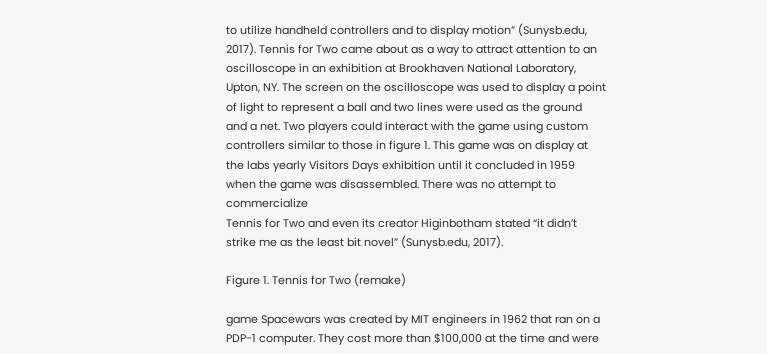to utilize handheld controllers and to display motion” (Sunysb.edu,
2017). Tennis for Two came about as a way to attract attention to an
oscilloscope in an exhibition at Brookhaven National Laboratory,
Upton, NY. The screen on the oscilloscope was used to display a point
of light to represent a ball and two lines were used as the ground
and a net. Two players could interact with the game using custom
controllers similar to those in figure 1. This game was on display at
the labs yearly Visitors Days exhibition until it concluded in 1959
when the game was disassembled. There was no attempt to commercialize
Tennis for Two and even its creator Higinbotham stated “it didn’t
strike me as the least bit novel” (Sunysb.edu, 2017).

Figure 1. Tennis for Two (remake)

game Spacewars was created by MIT engineers in 1962 that ran on a
PDP-1 computer. They cost more than $100,000 at the time and were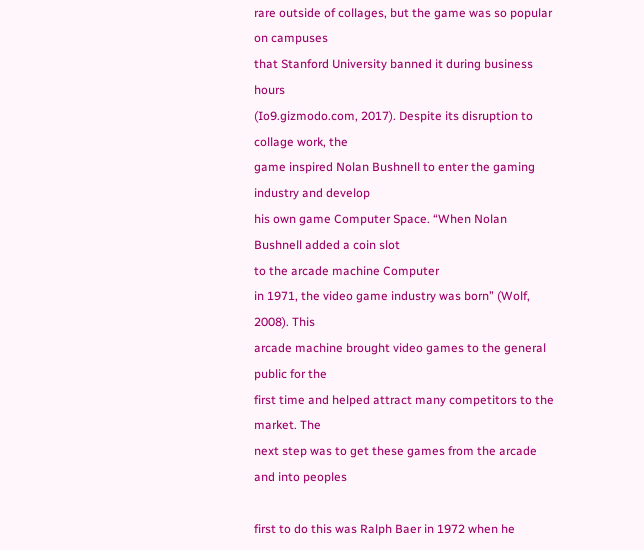rare outside of collages, but the game was so popular on campuses
that Stanford University banned it during business hours
(Io9.gizmodo.com, 2017). Despite its disruption to collage work, the
game inspired Nolan Bushnell to enter the gaming industry and develop
his own game Computer Space. “When Nolan Bushnell added a coin slot
to the arcade machine Computer
in 1971, the video game industry was born” (Wolf, 2008). This
arcade machine brought video games to the general public for the
first time and helped attract many competitors to the market. The
next step was to get these games from the arcade and into peoples

first to do this was Ralph Baer in 1972 when he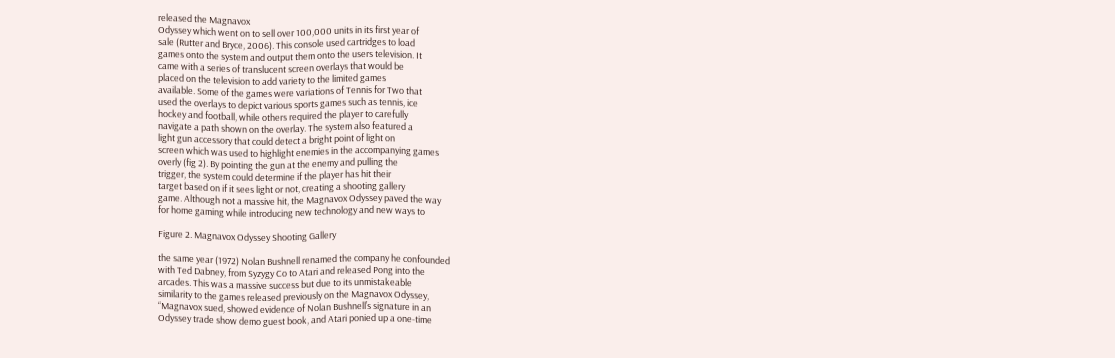released the Magnavox
Odyssey which went on to sell over 100,000 units in its first year of
sale (Rutter and Bryce, 2006). This console used cartridges to load
games onto the system and output them onto the users television. It
came with a series of translucent screen overlays that would be
placed on the television to add variety to the limited games
available. Some of the games were variations of Tennis for Two that
used the overlays to depict various sports games such as tennis, ice
hockey and football, while others required the player to carefully
navigate a path shown on the overlay. The system also featured a
light gun accessory that could detect a bright point of light on
screen which was used to highlight enemies in the accompanying games
overly (fig 2). By pointing the gun at the enemy and pulling the
trigger, the system could determine if the player has hit their
target based on if it sees light or not, creating a shooting gallery
game. Although not a massive hit, the Magnavox Odyssey paved the way
for home gaming while introducing new technology and new ways to

Figure 2. Magnavox Odyssey Shooting Gallery

the same year (1972) Nolan Bushnell renamed the company he confounded
with Ted Dabney, from Syzygy Co to Atari and released Pong into the
arcades. This was a massive success but due to its unmistakeable
similarity to the games released previously on the Magnavox Odyssey,
“Magnavox sued, showed evidence of Nolan Bushnell’s signature in an
Odyssey trade show demo guest book, and Atari ponied up a one-time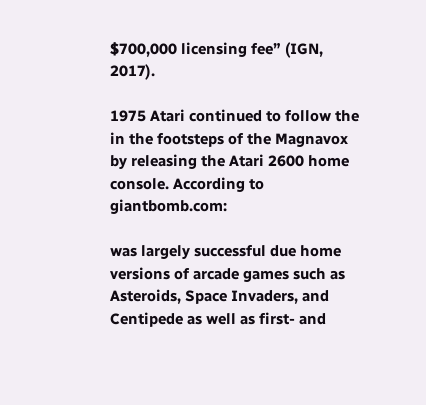$700,000 licensing fee” (IGN, 2017).

1975 Atari continued to follow the in the footsteps of the Magnavox
by releasing the Atari 2600 home console. According to giantbomb.com:

was largely successful due home versions of arcade games such as
Asteroids, Space Invaders, and Centipede as well as first- and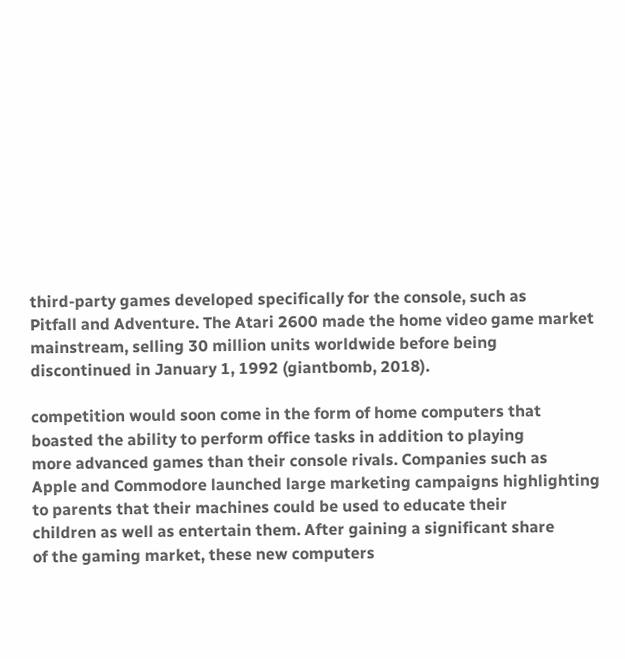third-party games developed specifically for the console, such as
Pitfall and Adventure. The Atari 2600 made the home video game market
mainstream, selling 30 million units worldwide before being
discontinued in January 1, 1992 (giantbomb, 2018).

competition would soon come in the form of home computers that
boasted the ability to perform office tasks in addition to playing
more advanced games than their console rivals. Companies such as
Apple and Commodore launched large marketing campaigns highlighting
to parents that their machines could be used to educate their
children as well as entertain them. After gaining a significant share
of the gaming market, these new computers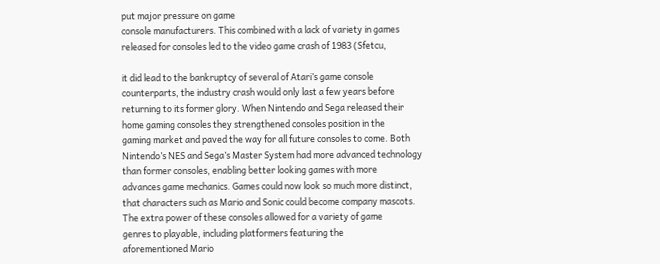put major pressure on game
console manufacturers. This combined with a lack of variety in games
released for consoles led to the video game crash of 1983 (Sfetcu,

it did lead to the bankruptcy of several of Atari’s game console
counterparts, the industry crash would only last a few years before
returning to its former glory. When Nintendo and Sega released their
home gaming consoles they strengthened consoles position in the
gaming market and paved the way for all future consoles to come. Both
Nintendo’s NES and Sega’s Master System had more advanced technology
than former consoles, enabling better looking games with more
advances game mechanics. Games could now look so much more distinct,
that characters such as Mario and Sonic could become company mascots.
The extra power of these consoles allowed for a variety of game
genres to playable, including platformers featuring the
aforementioned Mario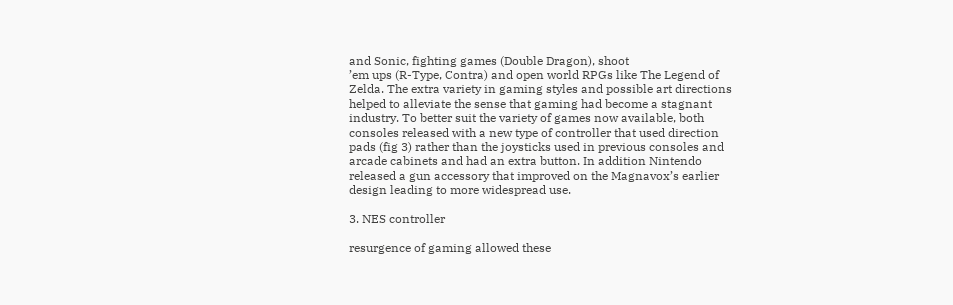and Sonic, fighting games (Double Dragon), shoot
’em ups (R-Type, Contra) and open world RPGs like The Legend of
Zelda. The extra variety in gaming styles and possible art directions
helped to alleviate the sense that gaming had become a stagnant
industry. To better suit the variety of games now available, both
consoles released with a new type of controller that used direction
pads (fig 3) rather than the joysticks used in previous consoles and
arcade cabinets and had an extra button. In addition Nintendo
released a gun accessory that improved on the Magnavox’s earlier
design leading to more widespread use.

3. NES controller

resurgence of gaming allowed these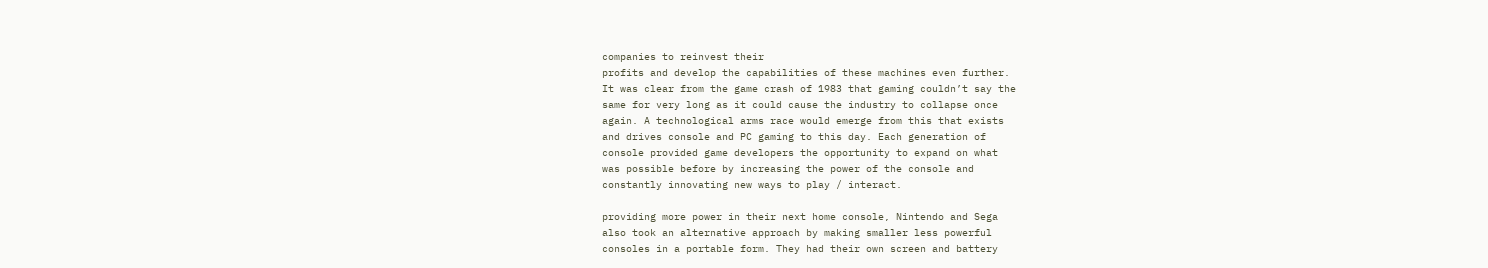companies to reinvest their
profits and develop the capabilities of these machines even further.
It was clear from the game crash of 1983 that gaming couldn’t say the
same for very long as it could cause the industry to collapse once
again. A technological arms race would emerge from this that exists
and drives console and PC gaming to this day. Each generation of
console provided game developers the opportunity to expand on what
was possible before by increasing the power of the console and
constantly innovating new ways to play / interact.

providing more power in their next home console, Nintendo and Sega
also took an alternative approach by making smaller less powerful
consoles in a portable form. They had their own screen and battery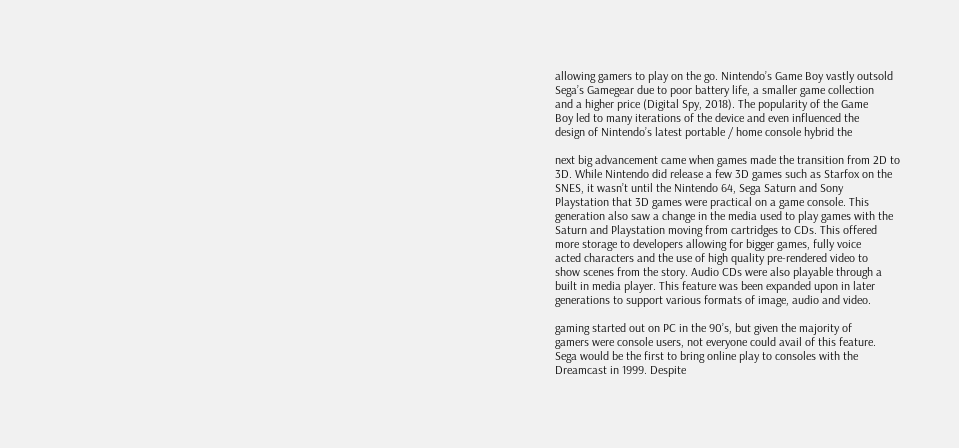allowing gamers to play on the go. Nintendo’s Game Boy vastly outsold
Sega’s Gamegear due to poor battery life, a smaller game collection
and a higher price (Digital Spy, 2018). The popularity of the Game
Boy led to many iterations of the device and even influenced the
design of Nintendo’s latest portable / home console hybrid the

next big advancement came when games made the transition from 2D to
3D. While Nintendo did release a few 3D games such as Starfox on the
SNES, it wasn’t until the Nintendo 64, Sega Saturn and Sony
Playstation that 3D games were practical on a game console. This
generation also saw a change in the media used to play games with the
Saturn and Playstation moving from cartridges to CDs. This offered
more storage to developers allowing for bigger games, fully voice
acted characters and the use of high quality pre-rendered video to
show scenes from the story. Audio CDs were also playable through a
built in media player. This feature was been expanded upon in later
generations to support various formats of image, audio and video.

gaming started out on PC in the 90’s, but given the majority of
gamers were console users, not everyone could avail of this feature.
Sega would be the first to bring online play to consoles with the
Dreamcast in 1999. Despite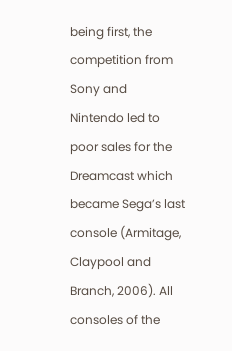being first, the competition from Sony and
Nintendo led to poor sales for the Dreamcast which became Sega’s last
console (Armitage, Claypool and Branch, 2006). All consoles of the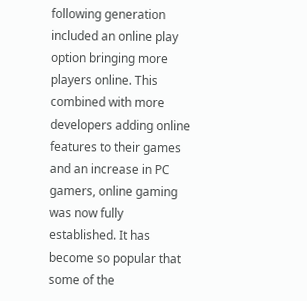following generation included an online play option bringing more
players online. This combined with more developers adding online
features to their games and an increase in PC gamers, online gaming
was now fully established. It has become so popular that some of the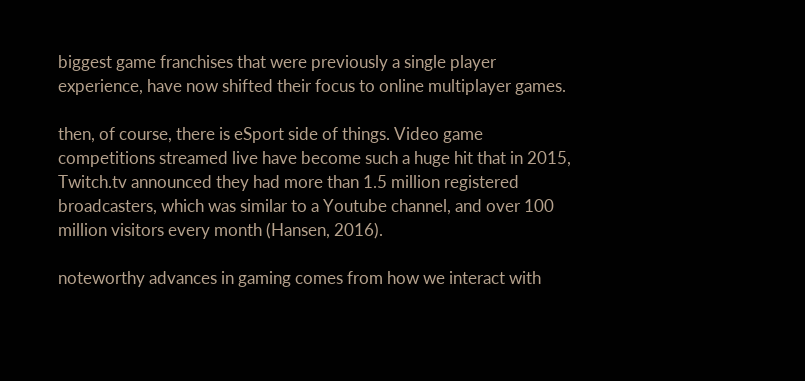biggest game franchises that were previously a single player
experience, have now shifted their focus to online multiplayer games.

then, of course, there is eSport side of things. Video game
competitions streamed live have become such a huge hit that in 2015,
Twitch.tv announced they had more than 1.5 million registered
broadcasters, which was similar to a Youtube channel, and over 100
million visitors every month (Hansen, 2016).

noteworthy advances in gaming comes from how we interact with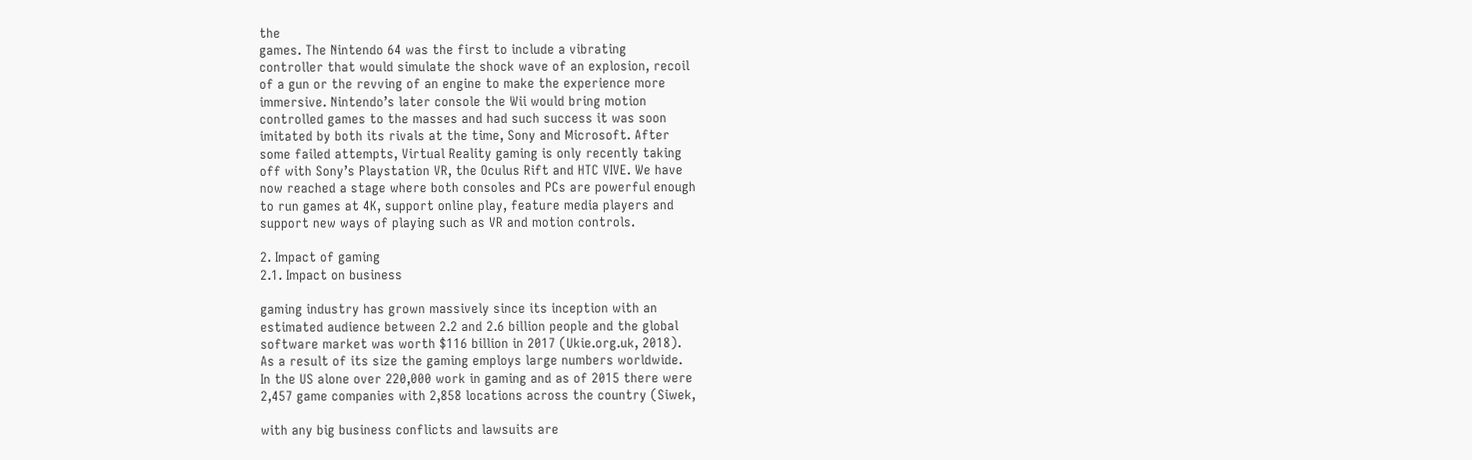the
games. The Nintendo 64 was the first to include a vibrating
controller that would simulate the shock wave of an explosion, recoil
of a gun or the revving of an engine to make the experience more
immersive. Nintendo’s later console the Wii would bring motion
controlled games to the masses and had such success it was soon
imitated by both its rivals at the time, Sony and Microsoft. After
some failed attempts, Virtual Reality gaming is only recently taking
off with Sony’s Playstation VR, the Oculus Rift and HTC VIVE. We have
now reached a stage where both consoles and PCs are powerful enough
to run games at 4K, support online play, feature media players and
support new ways of playing such as VR and motion controls.

2. Impact of gaming
2.1. Impact on business

gaming industry has grown massively since its inception with an
estimated audience between 2.2 and 2.6 billion people and the global
software market was worth $116 billion in 2017 (Ukie.org.uk, 2018).
As a result of its size the gaming employs large numbers worldwide.
In the US alone over 220,000 work in gaming and as of 2015 there were
2,457 game companies with 2,858 locations across the country (Siwek,

with any big business conflicts and lawsuits are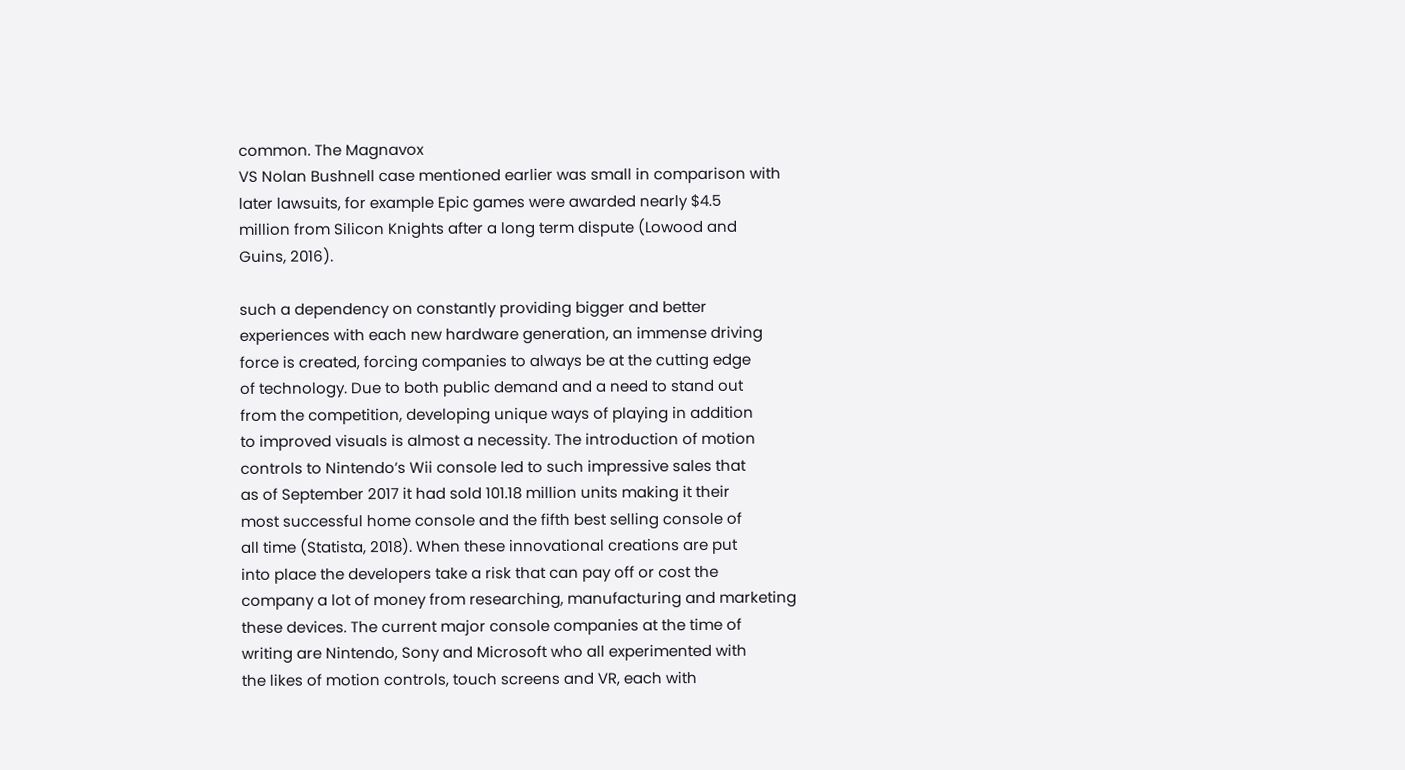common. The Magnavox
VS Nolan Bushnell case mentioned earlier was small in comparison with
later lawsuits, for example Epic games were awarded nearly $4.5
million from Silicon Knights after a long term dispute (Lowood and
Guins, 2016).

such a dependency on constantly providing bigger and better
experiences with each new hardware generation, an immense driving
force is created, forcing companies to always be at the cutting edge
of technology. Due to both public demand and a need to stand out
from the competition, developing unique ways of playing in addition
to improved visuals is almost a necessity. The introduction of motion
controls to Nintendo’s Wii console led to such impressive sales that
as of September 2017 it had sold 101.18 million units making it their
most successful home console and the fifth best selling console of
all time (Statista, 2018). When these innovational creations are put
into place the developers take a risk that can pay off or cost the
company a lot of money from researching, manufacturing and marketing
these devices. The current major console companies at the time of
writing are Nintendo, Sony and Microsoft who all experimented with
the likes of motion controls, touch screens and VR, each with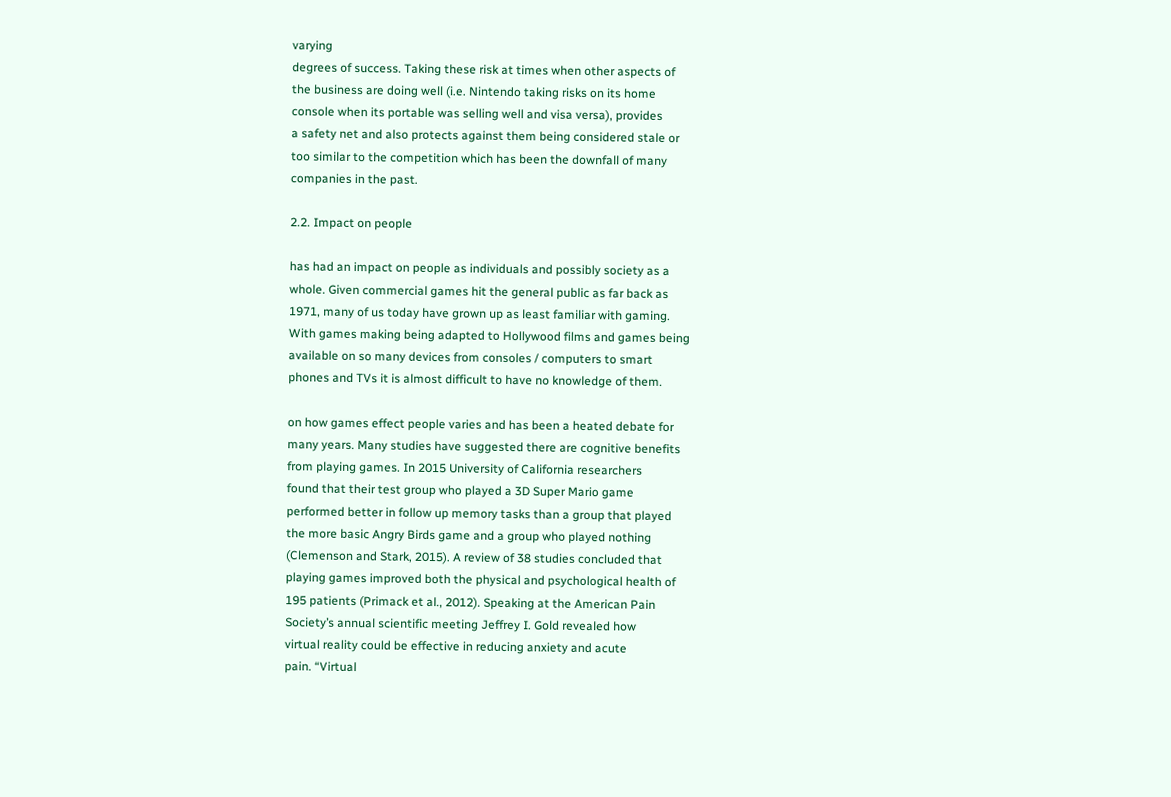varying
degrees of success. Taking these risk at times when other aspects of
the business are doing well (i.e. Nintendo taking risks on its home
console when its portable was selling well and visa versa), provides
a safety net and also protects against them being considered stale or
too similar to the competition which has been the downfall of many
companies in the past.

2.2. Impact on people

has had an impact on people as individuals and possibly society as a
whole. Given commercial games hit the general public as far back as
1971, many of us today have grown up as least familiar with gaming.
With games making being adapted to Hollywood films and games being
available on so many devices from consoles / computers to smart
phones and TVs it is almost difficult to have no knowledge of them.

on how games effect people varies and has been a heated debate for
many years. Many studies have suggested there are cognitive benefits
from playing games. In 2015 University of California researchers
found that their test group who played a 3D Super Mario game
performed better in follow up memory tasks than a group that played
the more basic Angry Birds game and a group who played nothing
(Clemenson and Stark, 2015). A review of 38 studies concluded that
playing games improved both the physical and psychological health of
195 patients (Primack et al., 2012). Speaking at the American Pain
Society’s annual scientific meeting Jeffrey I. Gold revealed how
virtual reality could be effective in reducing anxiety and acute
pain. “Virtual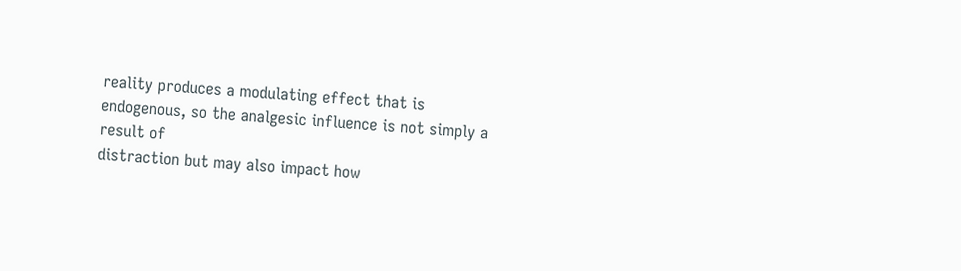reality produces a modulating effect that is
endogenous, so the analgesic influence is not simply a result of
distraction but may also impact how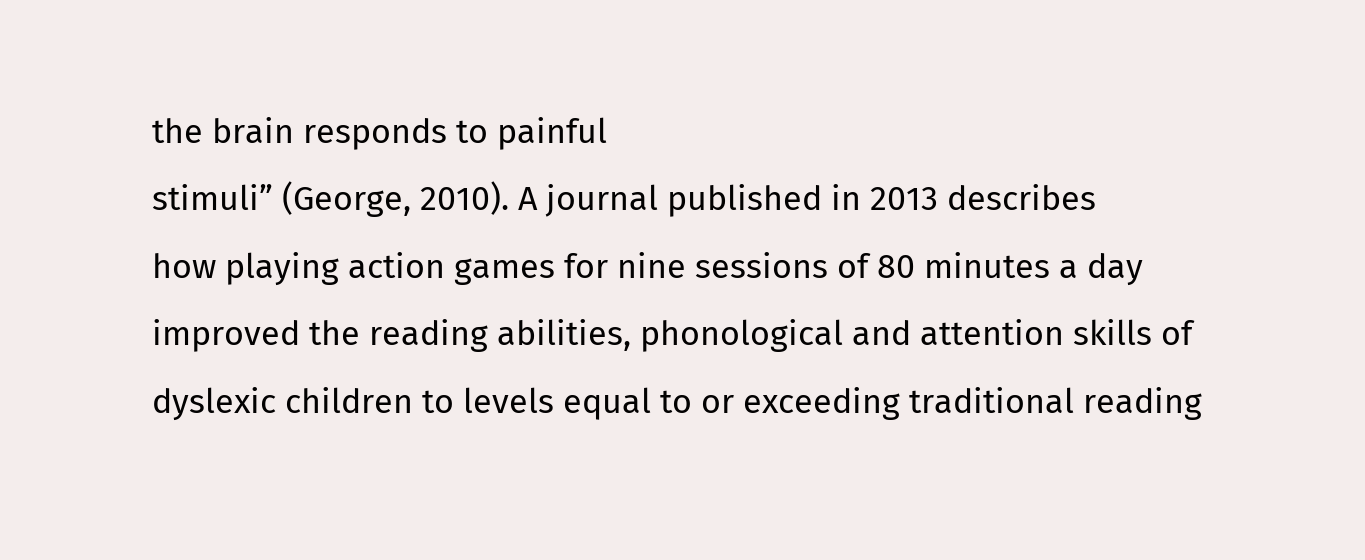the brain responds to painful
stimuli” (George, 2010). A journal published in 2013 describes
how playing action games for nine sessions of 80 minutes a day
improved the reading abilities, phonological and attention skills of
dyslexic children to levels equal to or exceeding traditional reading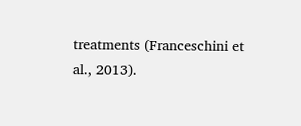treatments (Franceschini et al., 2013).